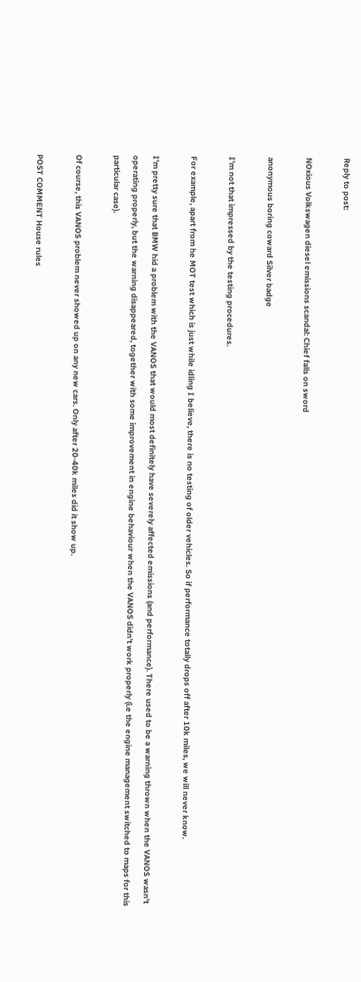Reply to post:

NOxious Volkswagen diesel emissions scandal: Chief falls on sword

anonymous boring coward Silver badge

I'm not that impressed by the testing procedures.

For example, apart from he MOT test which is just while idling I believe, there is no testing of older vehicles. So if performance totally drops off after 10k miles, we will never know.

I'm pretty sure that BMW hid a problem with the VANOS that would most definitely have severely affected emissions (and performance). There used to be a warning thrown when the VANOS wasn't operating properly, but the warning disappeared, together with some improvement in engine behaviour when the VANOS didn't work properly (i.e the engine management switched to maps for this particular case).

Of course, this VANOS problem never showed up on any new cars. Only after 20-40k miles did it show up.

POST COMMENT House rules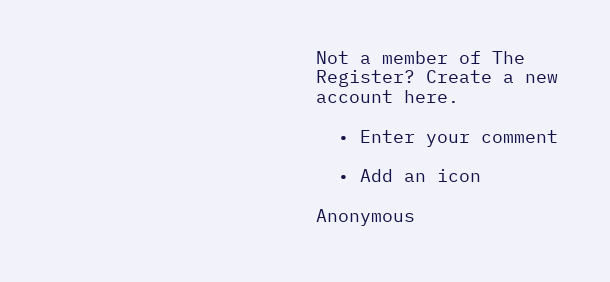Not a member of The Register? Create a new account here.

  • Enter your comment

  • Add an icon

Anonymous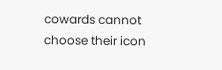cowards cannot choose their icon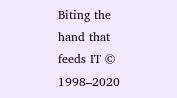Biting the hand that feeds IT © 1998–2020